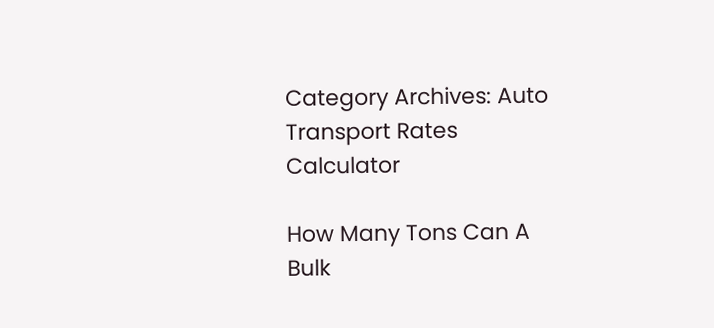Category Archives: Auto Transport Rates Calculator

How Many Tons Can A Bulk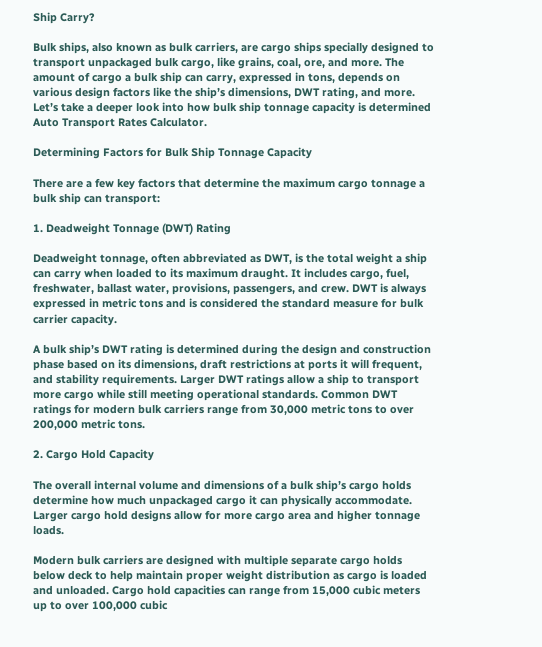Ship Carry?

Bulk ships, also known as bulk carriers, are cargo ships specially designed to transport unpackaged bulk cargo, like grains, coal, ore, and more. The amount of cargo a bulk ship can carry, expressed in tons, depends on various design factors like the ship’s dimensions, DWT rating, and more. Let’s take a deeper look into how bulk ship tonnage capacity is determined Auto Transport Rates Calculator.

Determining Factors for Bulk Ship Tonnage Capacity

There are a few key factors that determine the maximum cargo tonnage a bulk ship can transport:

1. Deadweight Tonnage (DWT) Rating

Deadweight tonnage, often abbreviated as DWT, is the total weight a ship can carry when loaded to its maximum draught. It includes cargo, fuel, freshwater, ballast water, provisions, passengers, and crew. DWT is always expressed in metric tons and is considered the standard measure for bulk carrier capacity.

A bulk ship’s DWT rating is determined during the design and construction phase based on its dimensions, draft restrictions at ports it will frequent, and stability requirements. Larger DWT ratings allow a ship to transport more cargo while still meeting operational standards. Common DWT ratings for modern bulk carriers range from 30,000 metric tons to over 200,000 metric tons.

2. Cargo Hold Capacity

The overall internal volume and dimensions of a bulk ship’s cargo holds determine how much unpackaged cargo it can physically accommodate. Larger cargo hold designs allow for more cargo area and higher tonnage loads.

Modern bulk carriers are designed with multiple separate cargo holds below deck to help maintain proper weight distribution as cargo is loaded and unloaded. Cargo hold capacities can range from 15,000 cubic meters up to over 100,000 cubic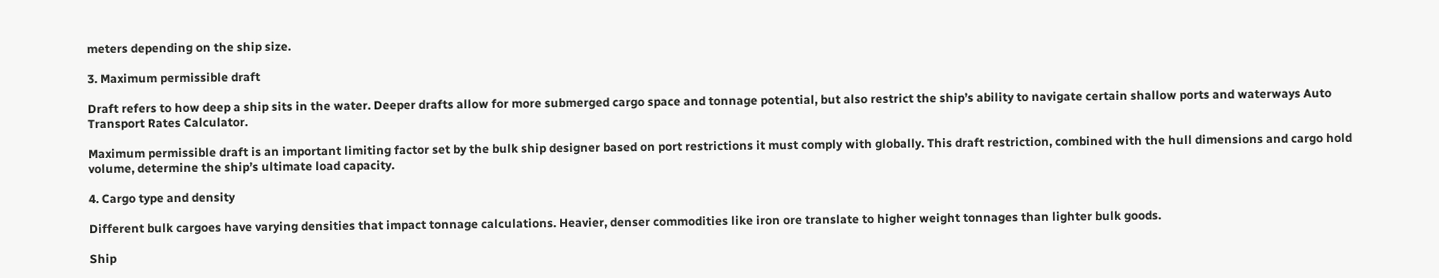meters depending on the ship size.

3. Maximum permissible draft

Draft refers to how deep a ship sits in the water. Deeper drafts allow for more submerged cargo space and tonnage potential, but also restrict the ship’s ability to navigate certain shallow ports and waterways Auto Transport Rates Calculator.

Maximum permissible draft is an important limiting factor set by the bulk ship designer based on port restrictions it must comply with globally. This draft restriction, combined with the hull dimensions and cargo hold volume, determine the ship’s ultimate load capacity.

4. Cargo type and density

Different bulk cargoes have varying densities that impact tonnage calculations. Heavier, denser commodities like iron ore translate to higher weight tonnages than lighter bulk goods.

Ship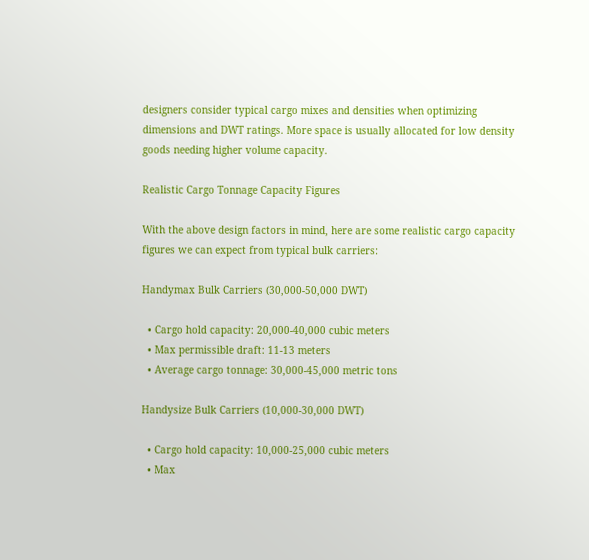designers consider typical cargo mixes and densities when optimizing dimensions and DWT ratings. More space is usually allocated for low density goods needing higher volume capacity.

Realistic Cargo Tonnage Capacity Figures

With the above design factors in mind, here are some realistic cargo capacity figures we can expect from typical bulk carriers:

Handymax Bulk Carriers (30,000-50,000 DWT)

  • Cargo hold capacity: 20,000-40,000 cubic meters
  • Max permissible draft: 11-13 meters
  • Average cargo tonnage: 30,000-45,000 metric tons

Handysize Bulk Carriers (10,000-30,000 DWT)

  • Cargo hold capacity: 10,000-25,000 cubic meters
  • Max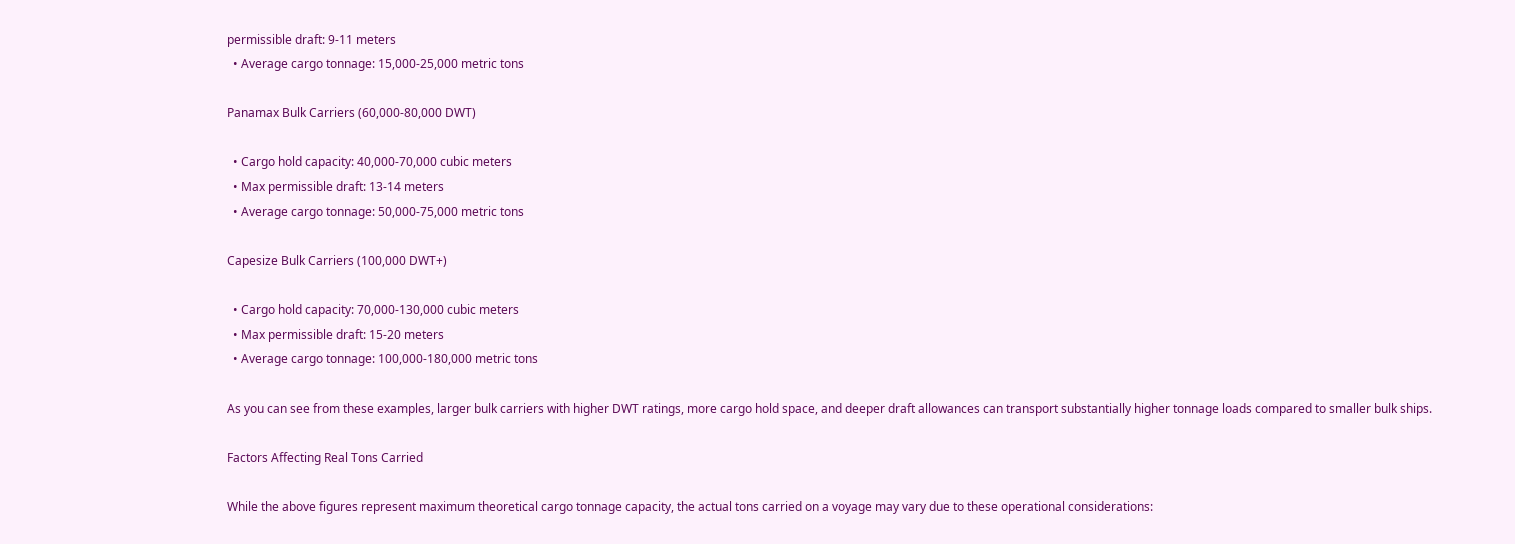permissible draft: 9-11 meters
  • Average cargo tonnage: 15,000-25,000 metric tons

Panamax Bulk Carriers (60,000-80,000 DWT)

  • Cargo hold capacity: 40,000-70,000 cubic meters
  • Max permissible draft: 13-14 meters
  • Average cargo tonnage: 50,000-75,000 metric tons

Capesize Bulk Carriers (100,000 DWT+)

  • Cargo hold capacity: 70,000-130,000 cubic meters
  • Max permissible draft: 15-20 meters
  • Average cargo tonnage: 100,000-180,000 metric tons

As you can see from these examples, larger bulk carriers with higher DWT ratings, more cargo hold space, and deeper draft allowances can transport substantially higher tonnage loads compared to smaller bulk ships.

Factors Affecting Real Tons Carried

While the above figures represent maximum theoretical cargo tonnage capacity, the actual tons carried on a voyage may vary due to these operational considerations: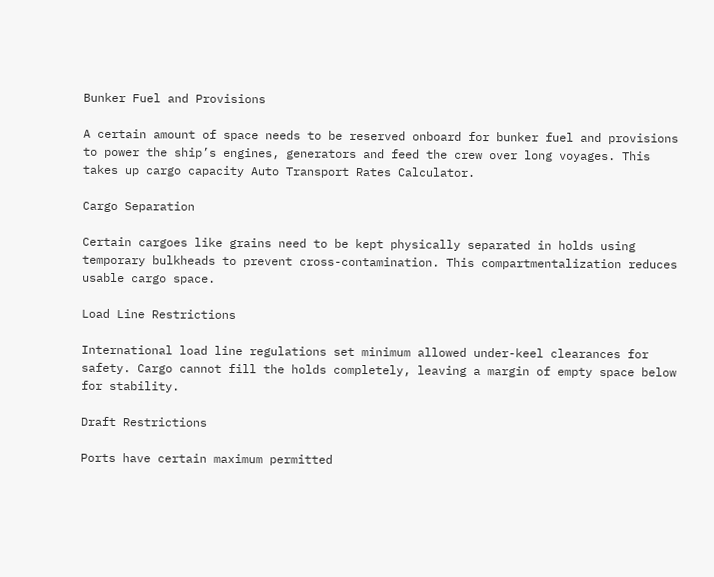Bunker Fuel and Provisions

A certain amount of space needs to be reserved onboard for bunker fuel and provisions to power the ship’s engines, generators and feed the crew over long voyages. This takes up cargo capacity Auto Transport Rates Calculator.

Cargo Separation

Certain cargoes like grains need to be kept physically separated in holds using temporary bulkheads to prevent cross-contamination. This compartmentalization reduces usable cargo space.

Load Line Restrictions

International load line regulations set minimum allowed under-keel clearances for safety. Cargo cannot fill the holds completely, leaving a margin of empty space below for stability.

Draft Restrictions

Ports have certain maximum permitted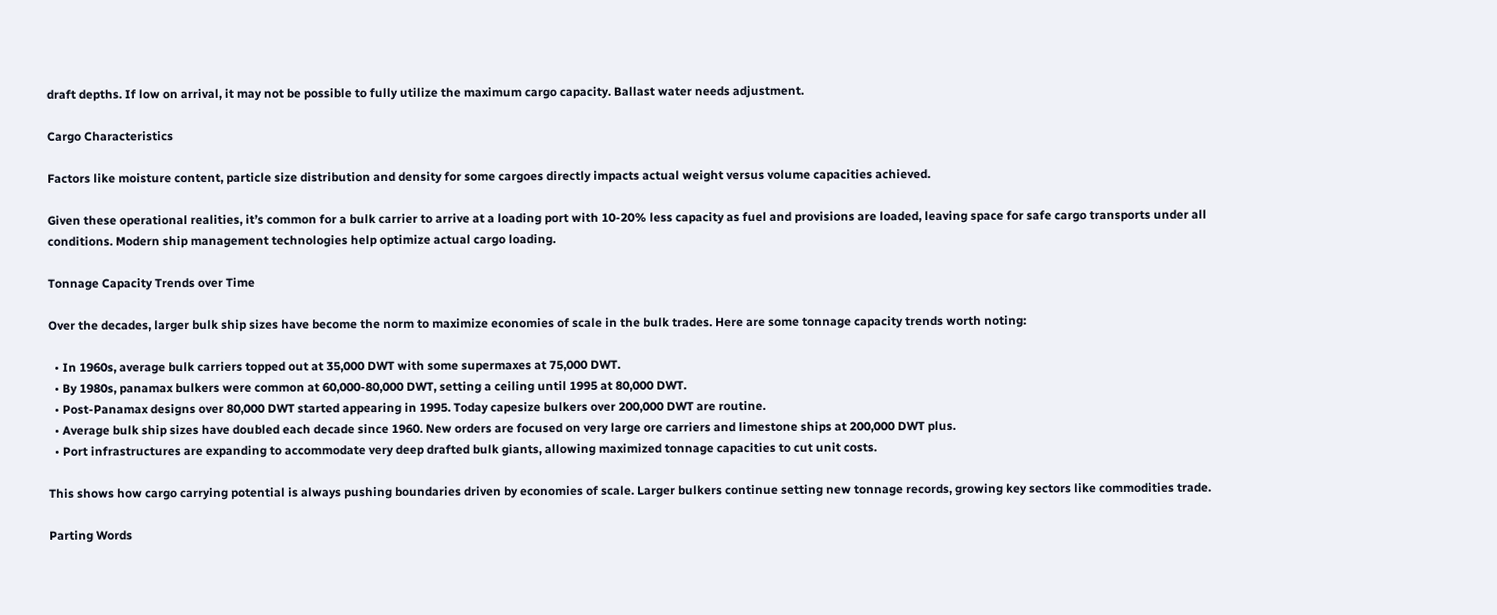draft depths. If low on arrival, it may not be possible to fully utilize the maximum cargo capacity. Ballast water needs adjustment.

Cargo Characteristics

Factors like moisture content, particle size distribution and density for some cargoes directly impacts actual weight versus volume capacities achieved.

Given these operational realities, it’s common for a bulk carrier to arrive at a loading port with 10-20% less capacity as fuel and provisions are loaded, leaving space for safe cargo transports under all conditions. Modern ship management technologies help optimize actual cargo loading.

Tonnage Capacity Trends over Time

Over the decades, larger bulk ship sizes have become the norm to maximize economies of scale in the bulk trades. Here are some tonnage capacity trends worth noting:

  • In 1960s, average bulk carriers topped out at 35,000 DWT with some supermaxes at 75,000 DWT.
  • By 1980s, panamax bulkers were common at 60,000-80,000 DWT, setting a ceiling until 1995 at 80,000 DWT.
  • Post-Panamax designs over 80,000 DWT started appearing in 1995. Today capesize bulkers over 200,000 DWT are routine.
  • Average bulk ship sizes have doubled each decade since 1960. New orders are focused on very large ore carriers and limestone ships at 200,000 DWT plus.
  • Port infrastructures are expanding to accommodate very deep drafted bulk giants, allowing maximized tonnage capacities to cut unit costs.

This shows how cargo carrying potential is always pushing boundaries driven by economies of scale. Larger bulkers continue setting new tonnage records, growing key sectors like commodities trade.

Parting Words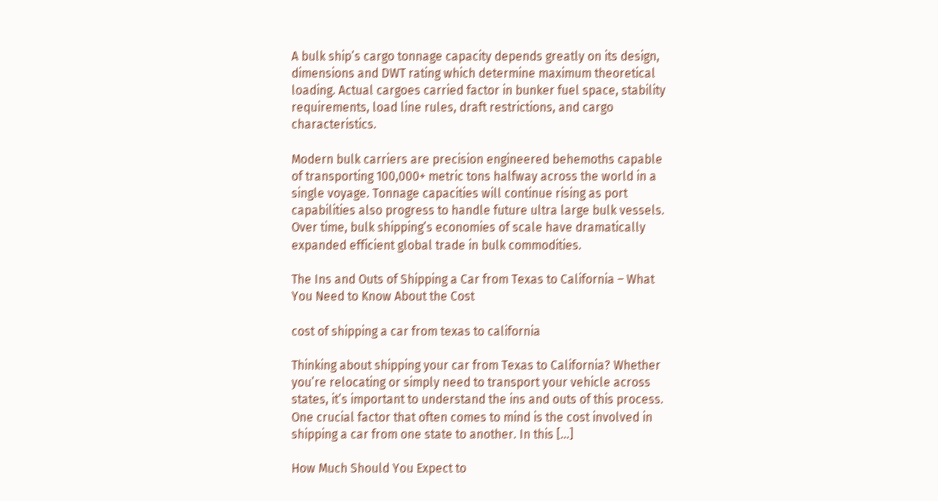A bulk ship’s cargo tonnage capacity depends greatly on its design, dimensions and DWT rating which determine maximum theoretical loading. Actual cargoes carried factor in bunker fuel space, stability requirements, load line rules, draft restrictions, and cargo characteristics.

Modern bulk carriers are precision engineered behemoths capable of transporting 100,000+ metric tons halfway across the world in a single voyage. Tonnage capacities will continue rising as port capabilities also progress to handle future ultra large bulk vessels. Over time, bulk shipping’s economies of scale have dramatically expanded efficient global trade in bulk commodities.

The Ins and Outs of Shipping a Car from Texas to California – What You Need to Know About the Cost

cost of shipping a car from texas to california

Thinking about shipping your car from Texas to California? Whether you’re relocating or simply need to transport your vehicle across states, it’s important to understand the ins and outs of this process. One crucial factor that often comes to mind is the cost involved in shipping a car from one state to another. In this […]

How Much Should You Expect to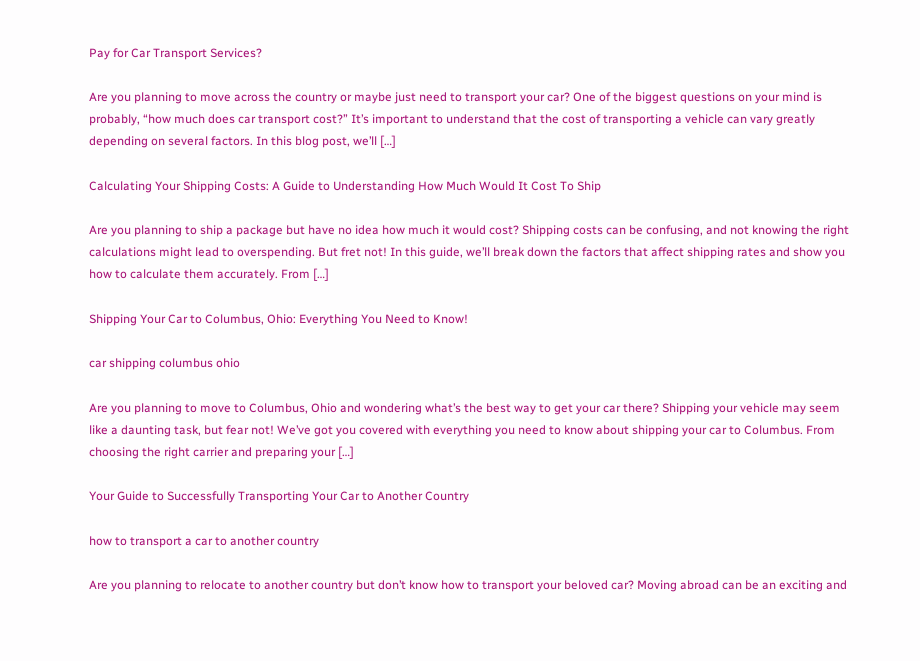Pay for Car Transport Services?

Are you planning to move across the country or maybe just need to transport your car? One of the biggest questions on your mind is probably, “how much does car transport cost?” It’s important to understand that the cost of transporting a vehicle can vary greatly depending on several factors. In this blog post, we’ll […]

Calculating Your Shipping Costs: A Guide to Understanding How Much Would It Cost To Ship

Are you planning to ship a package but have no idea how much it would cost? Shipping costs can be confusing, and not knowing the right calculations might lead to overspending. But fret not! In this guide, we’ll break down the factors that affect shipping rates and show you how to calculate them accurately. From […]

Shipping Your Car to Columbus, Ohio: Everything You Need to Know!

car shipping columbus ohio

Are you planning to move to Columbus, Ohio and wondering what’s the best way to get your car there? Shipping your vehicle may seem like a daunting task, but fear not! We’ve got you covered with everything you need to know about shipping your car to Columbus. From choosing the right carrier and preparing your […]

Your Guide to Successfully Transporting Your Car to Another Country

how to transport a car to another country

Are you planning to relocate to another country but don’t know how to transport your beloved car? Moving abroad can be an exciting and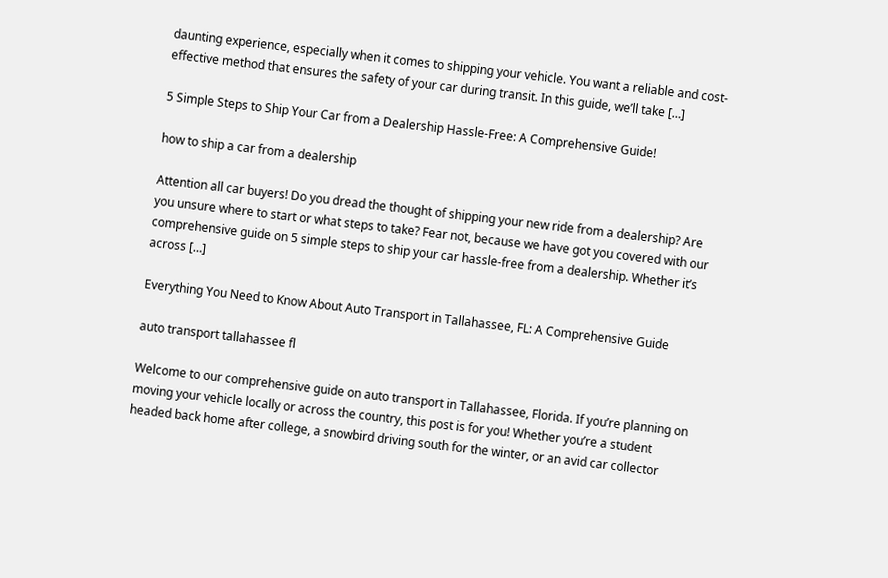daunting experience, especially when it comes to shipping your vehicle. You want a reliable and cost-effective method that ensures the safety of your car during transit. In this guide, we’ll take […]

5 Simple Steps to Ship Your Car from a Dealership Hassle-Free: A Comprehensive Guide!

how to ship a car from a dealership

Attention all car buyers! Do you dread the thought of shipping your new ride from a dealership? Are you unsure where to start or what steps to take? Fear not, because we have got you covered with our comprehensive guide on 5 simple steps to ship your car hassle-free from a dealership. Whether it’s across […]

Everything You Need to Know About Auto Transport in Tallahassee, FL: A Comprehensive Guide

auto transport tallahassee fl

Welcome to our comprehensive guide on auto transport in Tallahassee, Florida. If you’re planning on moving your vehicle locally or across the country, this post is for you! Whether you’re a student headed back home after college, a snowbird driving south for the winter, or an avid car collector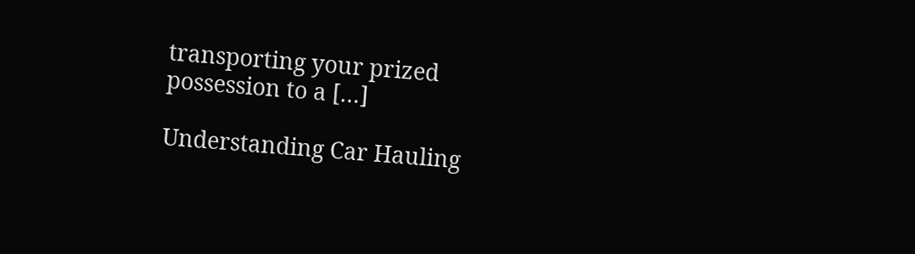transporting your prized possession to a […]

Understanding Car Hauling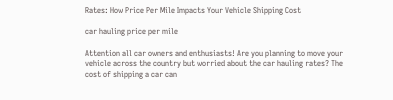Rates: How Price Per Mile Impacts Your Vehicle Shipping Cost

car hauling price per mile

Attention all car owners and enthusiasts! Are you planning to move your vehicle across the country but worried about the car hauling rates? The cost of shipping a car can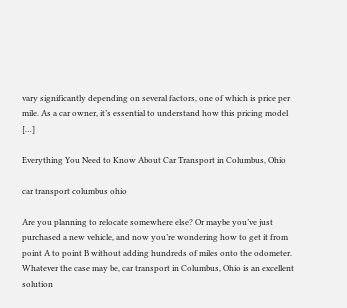vary significantly depending on several factors, one of which is price per mile. As a car owner, it’s essential to understand how this pricing model […]

Everything You Need to Know About Car Transport in Columbus, Ohio

car transport columbus ohio

Are you planning to relocate somewhere else? Or maybe you’ve just purchased a new vehicle, and now you’re wondering how to get it from point A to point B without adding hundreds of miles onto the odometer. Whatever the case may be, car transport in Columbus, Ohio is an excellent solution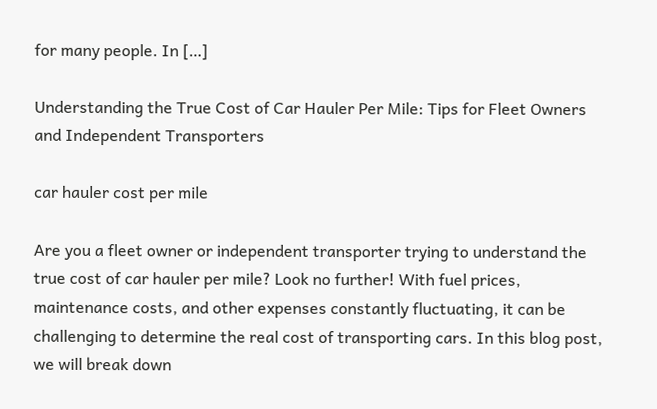for many people. In […]

Understanding the True Cost of Car Hauler Per Mile: Tips for Fleet Owners and Independent Transporters

car hauler cost per mile

Are you a fleet owner or independent transporter trying to understand the true cost of car hauler per mile? Look no further! With fuel prices, maintenance costs, and other expenses constantly fluctuating, it can be challenging to determine the real cost of transporting cars. In this blog post, we will break down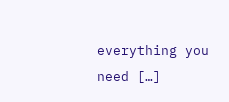everything you need […]